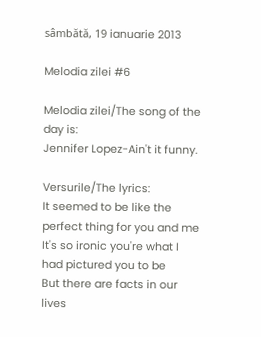sâmbătă, 19 ianuarie 2013

Melodia zilei #6

Melodia zilei/The song of the day is:
Jennifer Lopez-Ain't it funny.

Versurile/The lyrics:
It seemed to be like the perfect thing for you and me
It's so ironic you're what I had pictured you to be
But there are facts in our lives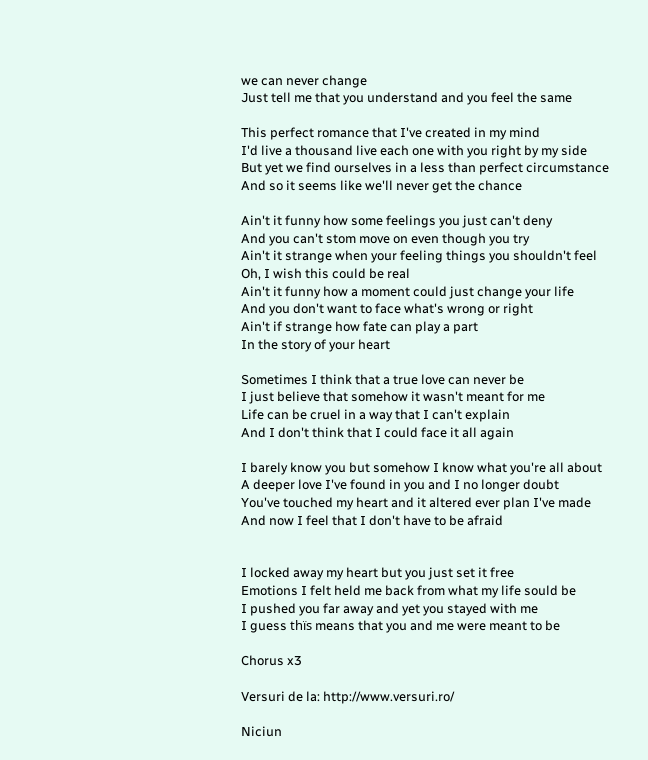we can never change
Just tell me that you understand and you feel the same

This perfect romance that I've created in my mind
I'd live a thousand live each one with you right by my side
But yet we find ourselves in a less than perfect circumstance
And so it seems like we'll never get the chance

Ain't it funny how some feelings you just can't deny
And you can't stom move on even though you try
Ain't it strange when your feeling things you shouldn't feel
Oh, I wish this could be real
Ain't it funny how a moment could just change your life
And you don't want to face what's wrong or right
Ain't if strange how fate can play a part
In the story of your heart

Sometimes I think that a true love can never be
I just believe that somehow it wasn't meant for me
Life can be cruel in a way that I can't explain
And I don't think that I could face it all again

I barely know you but somehow I know what you're all about
A deeper love I've found in you and I no longer doubt
You've touched my heart and it altered ever plan I've made
And now I feel that I don't have to be afraid


I locked away my heart but you just set it free
Emotions I felt held me back from what my life sould be
I pushed you far away and yet you stayed with me
I guess thïs means that you and me were meant to be

Chorus x3

Versuri de la: http://www.versuri.ro/

Niciun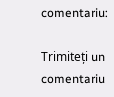comentariu:

Trimiteți un comentariu